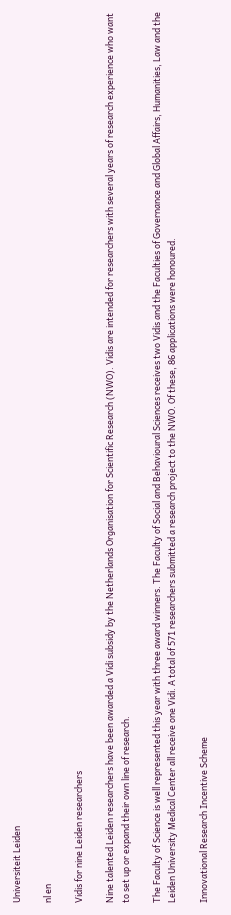Universiteit Leiden

nl en

Vidis for nine Leiden researchers

Nine talented Leiden researchers have been awarded a Vidi subsidy by the Netherlands Organisation for Scientific Research (NWO). Vidis are intended for researchers with several years of research experience who want to set up or expand their own line of research.

The Faculty of Science is well represented this year with three award winners. The Faculty of Social and Behavioural Sciences receives two Vidis and the Faculties of Governance and Global Affairs, Humanities, Law and the Leiden University Medical Center all receive one Vidi. A total of 571 researchers submitted a research project to the NWO. Of these, 86 applications were honoured.

Innovational Research Incentive Scheme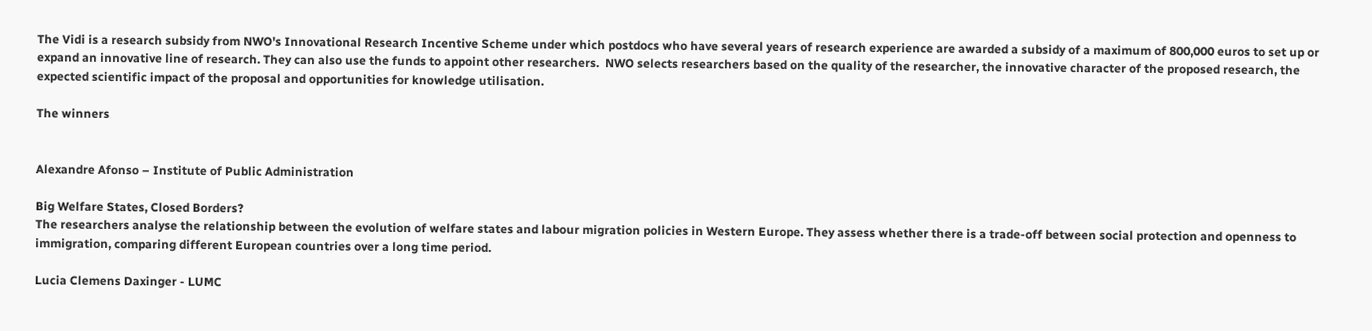The Vidi is a research subsidy from NWO's Innovational Research Incentive Scheme under which postdocs who have several years of research experience are awarded a subsidy of a maximum of 800,000 euros to set up or expand an innovative line of research. They can also use the funds to appoint other researchers.  NWO selects researchers based on the quality of the researcher, the innovative character of the proposed research, the expected scientific impact of the proposal and opportunities for knowledge utilisation.

The winners


Alexandre Afonso – Institute of Public Administration

Big Welfare States, Closed Borders?
The researchers analyse the relationship between the evolution of welfare states and labour migration policies in Western Europe. They assess whether there is a trade-off between social protection and openness to immigration, comparing different European countries over a long time period.

Lucia Clemens Daxinger - LUMC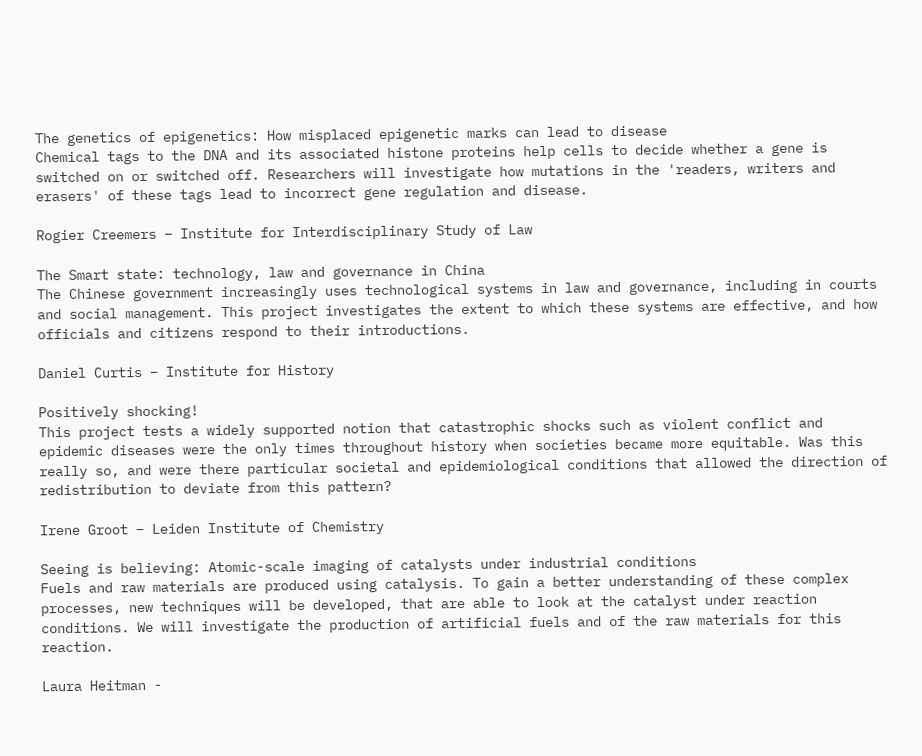The genetics of epigenetics: How misplaced epigenetic marks can lead to disease
Chemical tags to the DNA and its associated histone proteins help cells to decide whether a gene is switched on or switched off. Researchers will investigate how mutations in the 'readers, writers and erasers' of these tags lead to incorrect gene regulation and disease.

Rogier Creemers – Institute for Interdisciplinary Study of Law

The Smart state: technology, law and governance in China
The Chinese government increasingly uses technological systems in law and governance, including in courts and social management. This project investigates the extent to which these systems are effective, and how officials and citizens respond to their introductions.

Daniel Curtis – Institute for History

Positively shocking!
This project tests a widely supported notion that catastrophic shocks such as violent conflict and epidemic diseases were the only times throughout history when societies became more equitable. Was this really so, and were there particular societal and epidemiological conditions that allowed the direction of redistribution to deviate from this pattern?

Irene Groot – Leiden Institute of Chemistry

Seeing is believing: Atomic-scale imaging of catalysts under industrial conditions
Fuels and raw materials are produced using catalysis. To gain a better understanding of these complex processes, new techniques will be developed, that are able to look at the catalyst under reaction conditions. We will investigate the production of artificial fuels and of the raw materials for this reaction.

Laura Heitman -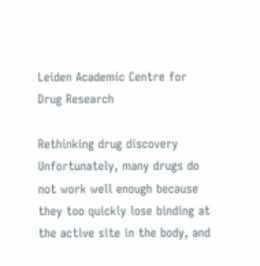Leiden Academic Centre for Drug Research

Rethinking drug discovery
Unfortunately, many drugs do not work well enough because they too quickly lose binding at the active site in the body, and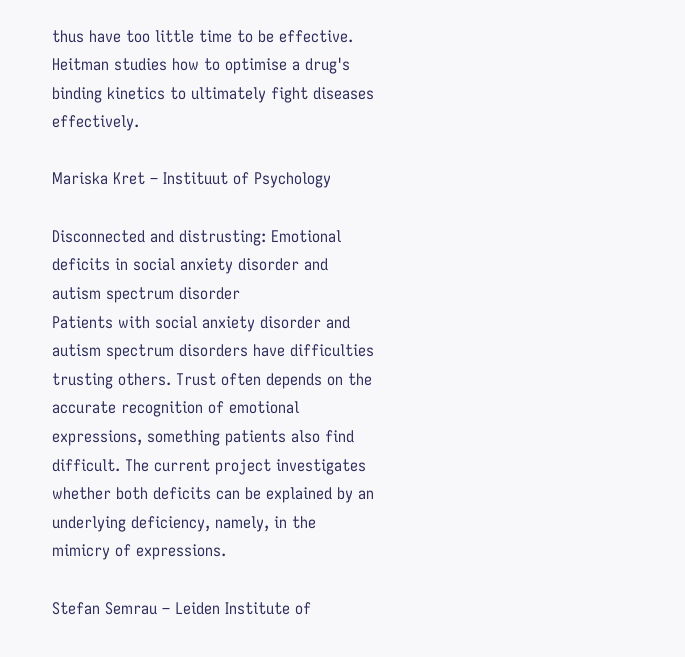thus have too little time to be effective. Heitman studies how to optimise a drug's binding kinetics to ultimately fight diseases effectively.

Mariska Kret – Instituut of Psychology

Disconnected and distrusting: Emotional deficits in social anxiety disorder and autism spectrum disorder
Patients with social anxiety disorder and autism spectrum disorders have difficulties trusting others. Trust often depends on the accurate recognition of emotional expressions, something patients also find difficult. The current project investigates whether both deficits can be explained by an underlying deficiency, namely, in the mimicry of expressions.

Stefan Semrau – Leiden Institute of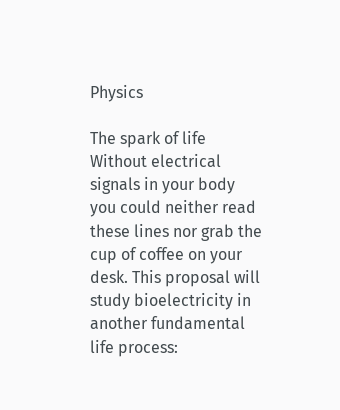Physics

The spark of life
Without electrical signals in your body you could neither read these lines nor grab the cup of coffee on your desk. This proposal will study bioelectricity in another fundamental life process: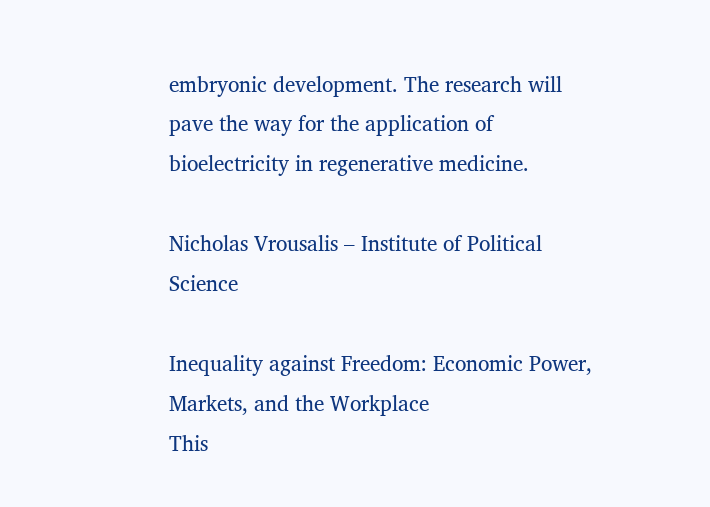embryonic development. The research will pave the way for the application of bioelectricity in regenerative medicine.

Nicholas Vrousalis – Institute of Political Science

Inequality against Freedom: Economic Power, Markets, and the Workplace
This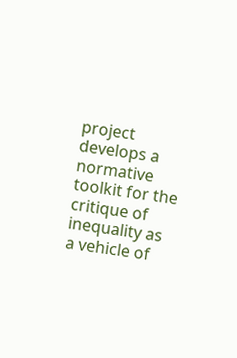project develops a normative toolkit for the critique of inequality as a vehicle of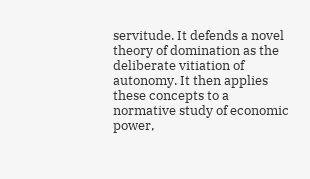servitude. It defends a novel theory of domination as the deliberate vitiation of autonomy. It then applies these concepts to a normative study of economic power,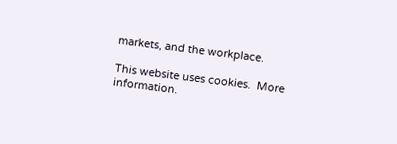markets, and the workplace.

This website uses cookies.  More information.